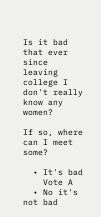Is it bad that ever since leaving college I don't really know any women?

If so, where can I meet some?

  • It's bad
    Vote A
  • No it's not bad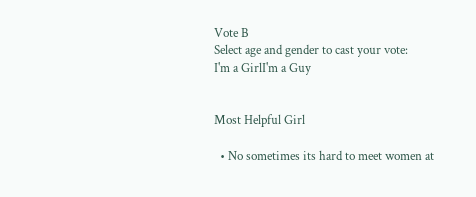Vote B
Select age and gender to cast your vote:
I'm a GirlI'm a Guy


Most Helpful Girl

  • No sometimes its hard to meet women at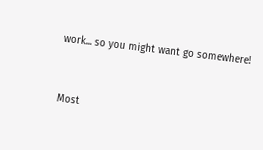work... so you might want go somewhere!


Most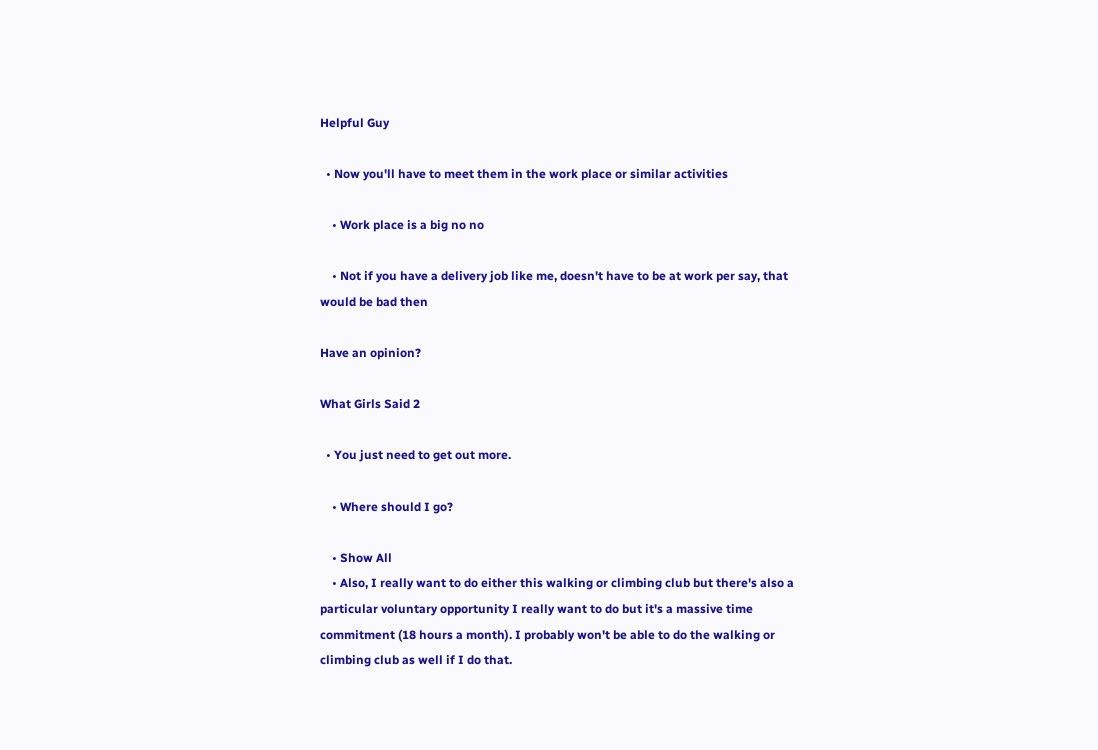Helpful Guy

  • Now you'll have to meet them in the work place or similar activities

    • Work place is a big no no

    • Not if you have a delivery job like me, doesn't have to be at work per say, that would be bad then

Have an opinion?

What Girls Said 2

  • You just need to get out more.

    • Where should I go?

    • Show All
    • Also, I really want to do either this walking or climbing club but there's also a particular voluntary opportunity I really want to do but it's a massive time commitment (18 hours a month). I probably won't be able to do the walking or climbing club as well if I do that.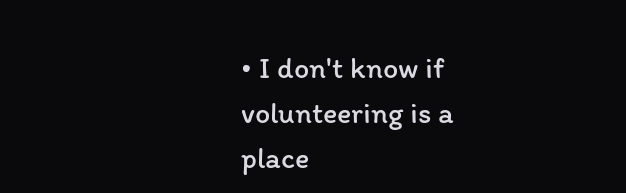• I don't know if volunteering is a place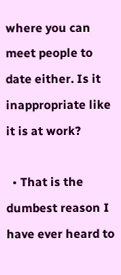where you can meet people to date either. Is it inappropriate like it is at work?

  • That is the dumbest reason I have ever heard to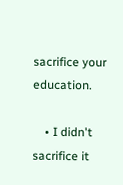sacrifice your education.

    • I didn't sacrifice it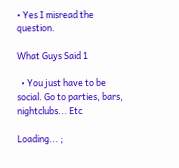• Yes I misread the question.

What Guys Said 1

  • You just have to be social. Go to parties, bars, nightclubs... Etc

Loading... ;